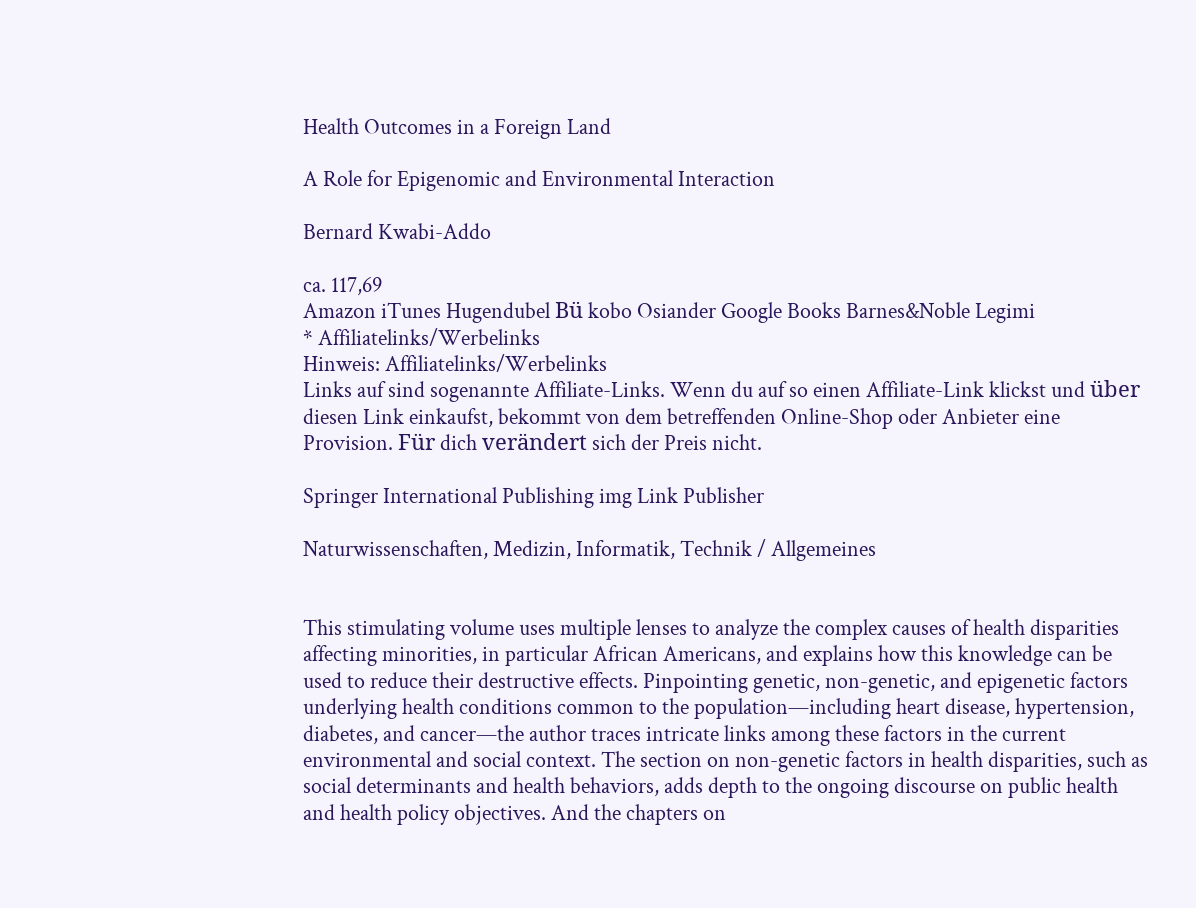Health Outcomes in a Foreign Land

A Role for Epigenomic and Environmental Interaction

Bernard Kwabi-Addo

ca. 117,69
Amazon iTunes Hugendubel Bü kobo Osiander Google Books Barnes&Noble Legimi
* Affiliatelinks/Werbelinks
Hinweis: Affiliatelinks/Werbelinks
Links auf sind sogenannte Affiliate-Links. Wenn du auf so einen Affiliate-Link klickst und über diesen Link einkaufst, bekommt von dem betreffenden Online-Shop oder Anbieter eine Provision. Für dich verändert sich der Preis nicht.

Springer International Publishing img Link Publisher

Naturwissenschaften, Medizin, Informatik, Technik / Allgemeines


This stimulating volume uses multiple lenses to analyze the complex causes of health disparities affecting minorities, in particular African Americans, and explains how this knowledge can be used to reduce their destructive effects. Pinpointing genetic, non-genetic, and epigenetic factors underlying health conditions common to the population—including heart disease, hypertension, diabetes, and cancer—the author traces intricate links among these factors in the current environmental and social context. The section on non-genetic factors in health disparities, such as social determinants and health behaviors, adds depth to the ongoing discourse on public health and health policy objectives. And the chapters on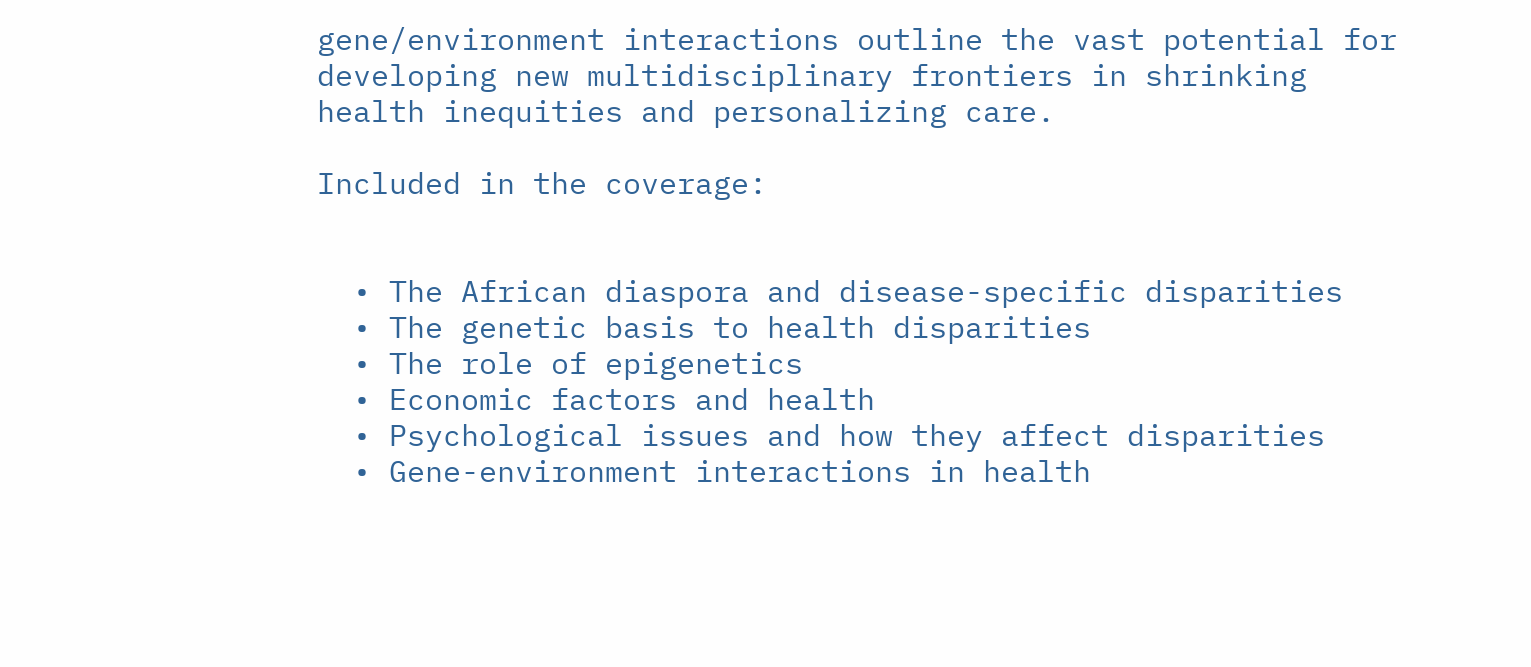gene/environment interactions outline the vast potential for developing new multidisciplinary frontiers in shrinking health inequities and personalizing care.

Included in the coverage:


  • The African diaspora and disease-specific disparities
  • The genetic basis to health disparities
  • The role of epigenetics
  • Economic factors and health
  • Psychological issues and how they affect disparities
  • Gene-environment interactions in health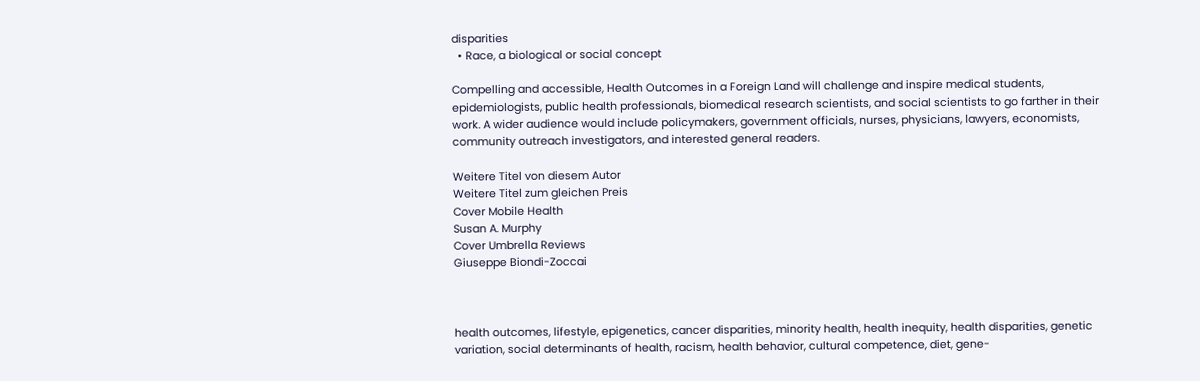disparities
  • Race, a biological or social concept

Compelling and accessible, Health Outcomes in a Foreign Land will challenge and inspire medical students, epidemiologists, public health professionals, biomedical research scientists, and social scientists to go farther in their work. A wider audience would include policymakers, government officials, nurses, physicians, lawyers, economists, community outreach investigators, and interested general readers.

Weitere Titel von diesem Autor
Weitere Titel zum gleichen Preis
Cover Mobile Health
Susan A. Murphy
Cover Umbrella Reviews
Giuseppe Biondi-Zoccai



health outcomes, lifestyle, epigenetics, cancer disparities, minority health, health inequity, health disparities, genetic variation, social determinants of health, racism, health behavior, cultural competence, diet, gene-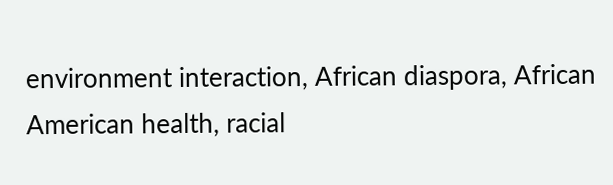environment interaction, African diaspora, African American health, racial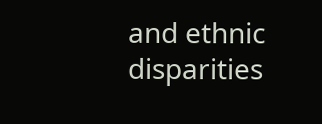and ethnic disparities